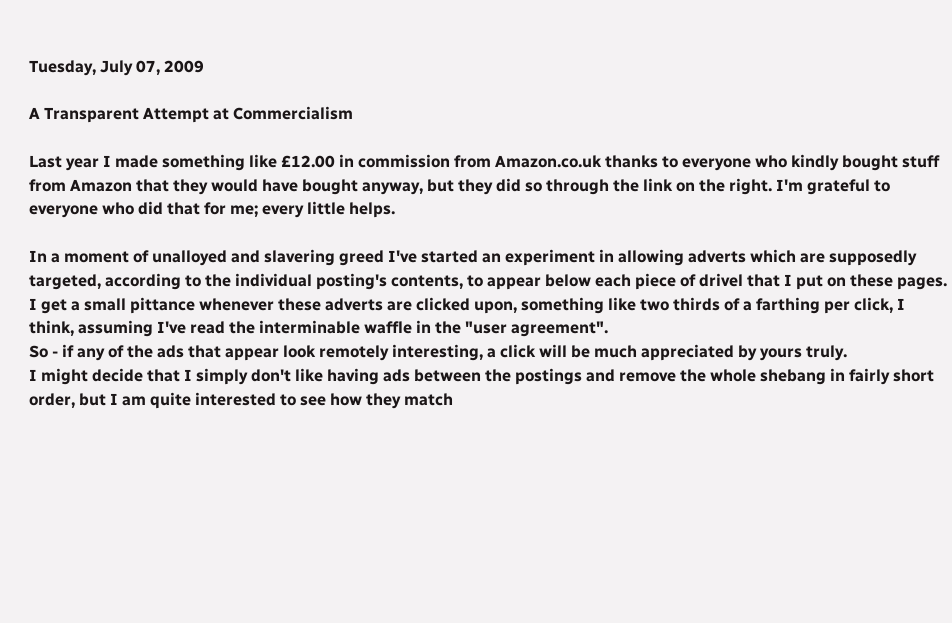Tuesday, July 07, 2009

A Transparent Attempt at Commercialism

Last year I made something like £12.00 in commission from Amazon.co.uk thanks to everyone who kindly bought stuff from Amazon that they would have bought anyway, but they did so through the link on the right. I'm grateful to everyone who did that for me; every little helps.

In a moment of unalloyed and slavering greed I've started an experiment in allowing adverts which are supposedly targeted, according to the individual posting's contents, to appear below each piece of drivel that I put on these pages.
I get a small pittance whenever these adverts are clicked upon, something like two thirds of a farthing per click, I think, assuming I've read the interminable waffle in the "user agreement".
So - if any of the ads that appear look remotely interesting, a click will be much appreciated by yours truly.
I might decide that I simply don't like having ads between the postings and remove the whole shebang in fairly short order, but I am quite interested to see how they match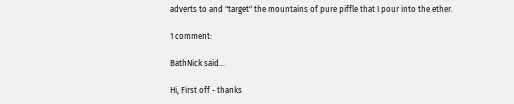adverts to and "target" the mountains of pure piffle that I pour into the ether.

1 comment:

BathNick said...

Hi, First off - thanks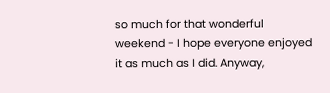so much for that wonderful weekend - I hope everyone enjoyed it as much as I did. Anyway,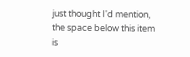just thought I'd mention, the space below this item is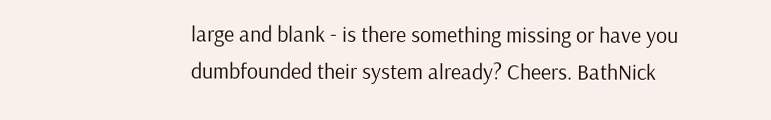large and blank - is there something missing or have you dumbfounded their system already? Cheers. BathNick